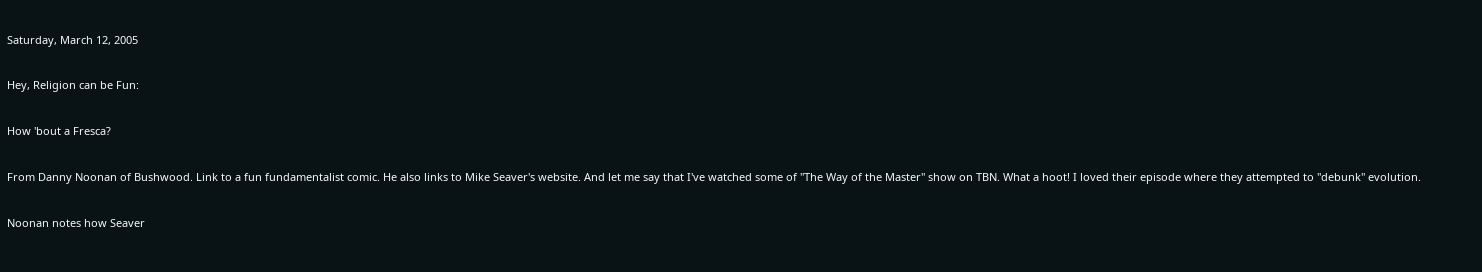Saturday, March 12, 2005

Hey, Religion can be Fun:

How 'bout a Fresca?

From Danny Noonan of Bushwood. Link to a fun fundamentalist comic. He also links to Mike Seaver's website. And let me say that I've watched some of "The Way of the Master" show on TBN. What a hoot! I loved their episode where they attempted to "debunk" evolution.

Noonan notes how Seaver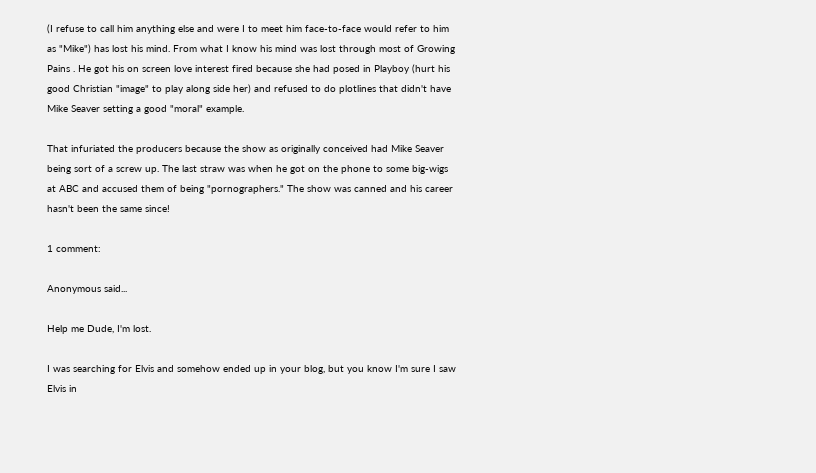(I refuse to call him anything else and were I to meet him face-to-face would refer to him as "Mike") has lost his mind. From what I know his mind was lost through most of Growing Pains . He got his on screen love interest fired because she had posed in Playboy (hurt his good Christian "image" to play along side her) and refused to do plotlines that didn't have Mike Seaver setting a good "moral" example.

That infuriated the producers because the show as originally conceived had Mike Seaver being sort of a screw up. The last straw was when he got on the phone to some big-wigs at ABC and accused them of being "pornographers." The show was canned and his career hasn't been the same since!

1 comment:

Anonymous said...

Help me Dude, I'm lost.

I was searching for Elvis and somehow ended up in your blog, but you know I'm sure I saw Elvis in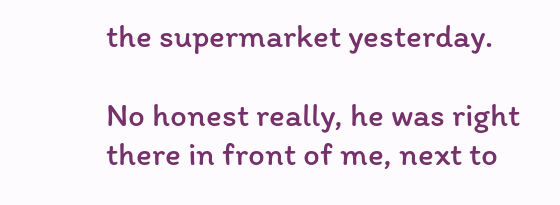the supermarket yesterday.

No honest really, he was right there in front of me, next to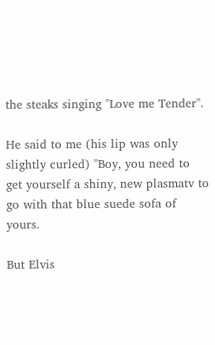the steaks singing "Love me Tender".

He said to me (his lip was only slightly curled) "Boy, you need to get yourself a shiny, new plasmatv to go with that blue suede sofa of yours.

But Elvis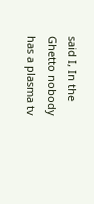said I, In the Ghetto nobody has a plasma tv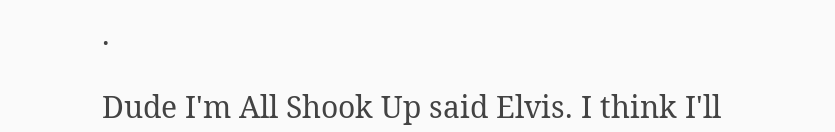.

Dude I'm All Shook Up said Elvis. I think I'll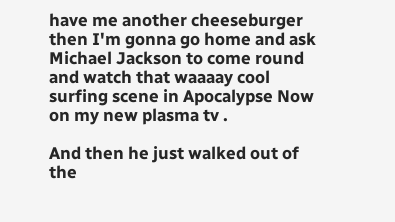have me another cheeseburger then I'm gonna go home and ask Michael Jackson to come round and watch that waaaay cool surfing scene in Apocalypse Now on my new plasma tv .

And then he just walked out of the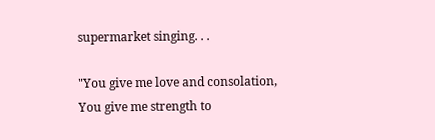supermarket singing. . .

"You give me love and consolation,
You give me strength to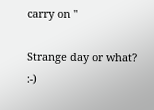carry on "

Strange day or what? :-)